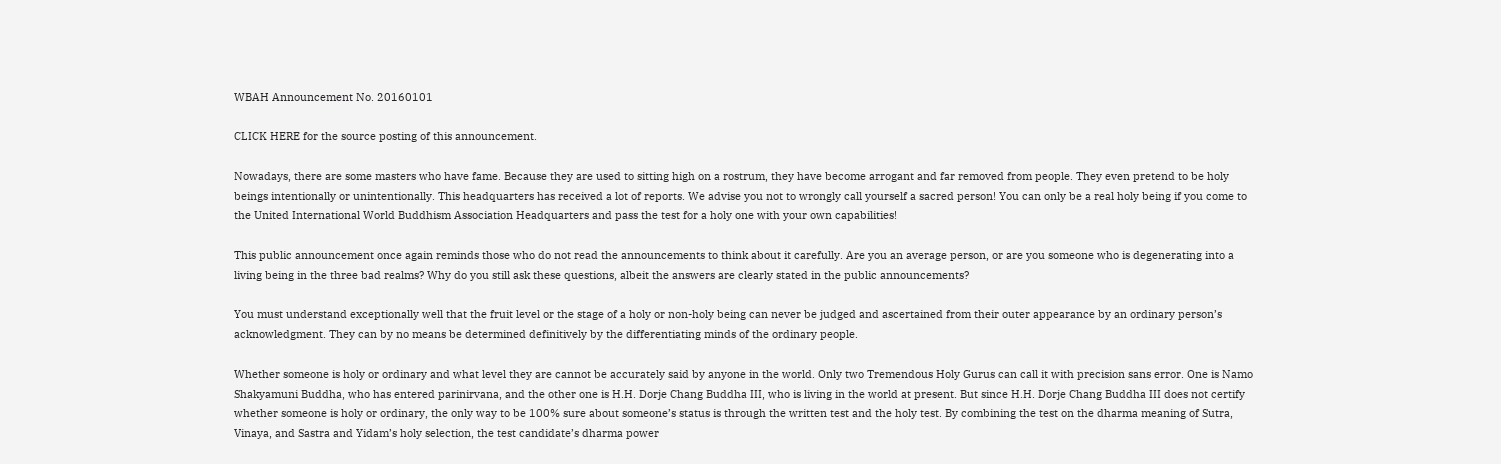WBAH Announcement No. 20160101

CLICK HERE for the source posting of this announcement.

Nowadays, there are some masters who have fame. Because they are used to sitting high on a rostrum, they have become arrogant and far removed from people. They even pretend to be holy beings intentionally or unintentionally. This headquarters has received a lot of reports. We advise you not to wrongly call yourself a sacred person! You can only be a real holy being if you come to the United International World Buddhism Association Headquarters and pass the test for a holy one with your own capabilities!

This public announcement once again reminds those who do not read the announcements to think about it carefully. Are you an average person, or are you someone who is degenerating into a living being in the three bad realms? Why do you still ask these questions, albeit the answers are clearly stated in the public announcements?

You must understand exceptionally well that the fruit level or the stage of a holy or non-holy being can never be judged and ascertained from their outer appearance by an ordinary person’s acknowledgment. They can by no means be determined definitively by the differentiating minds of the ordinary people.

Whether someone is holy or ordinary and what level they are cannot be accurately said by anyone in the world. Only two Tremendous Holy Gurus can call it with precision sans error. One is Namo Shakyamuni Buddha, who has entered parinirvana, and the other one is H.H. Dorje Chang Buddha III, who is living in the world at present. But since H.H. Dorje Chang Buddha III does not certify whether someone is holy or ordinary, the only way to be 100% sure about someone’s status is through the written test and the holy test. By combining the test on the dharma meaning of Sutra, Vinaya, and Sastra and Yidam’s holy selection, the test candidate’s dharma power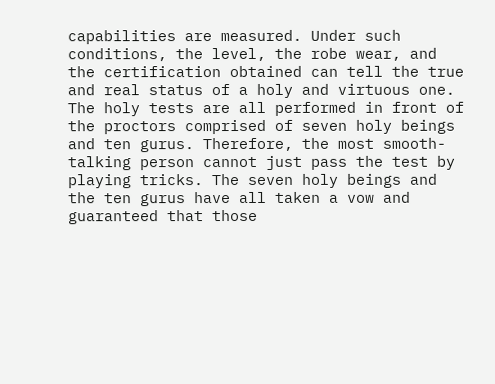capabilities are measured. Under such conditions, the level, the robe wear, and the certification obtained can tell the true and real status of a holy and virtuous one. The holy tests are all performed in front of the proctors comprised of seven holy beings and ten gurus. Therefore, the most smooth-talking person cannot just pass the test by playing tricks. The seven holy beings and the ten gurus have all taken a vow and guaranteed that those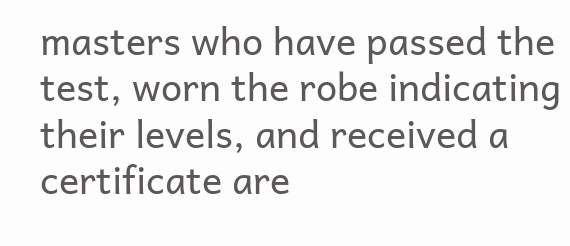masters who have passed the test, worn the robe indicating their levels, and received a certificate are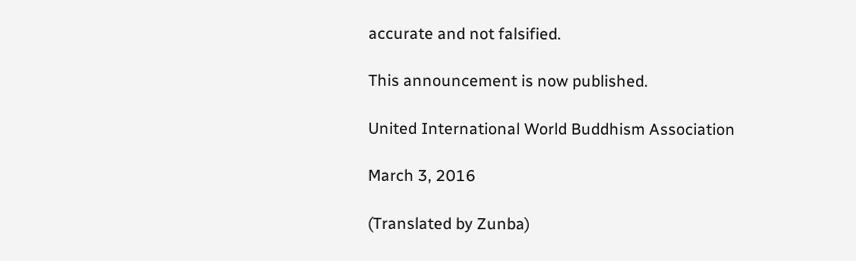accurate and not falsified.

This announcement is now published.

United International World Buddhism Association

March 3, 2016

(Translated by Zunba)